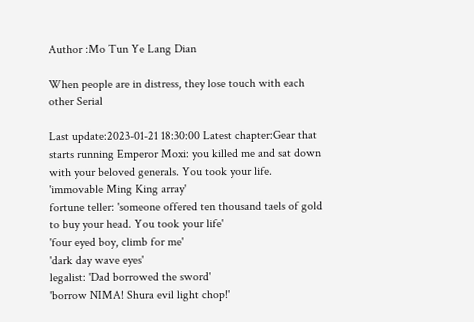Author :Mo Tun Ye Lang Dian

When people are in distress, they lose touch with each other Serial

Last update:2023-01-21 18:30:00 Latest chapter:Gear that starts running Emperor Moxi: you killed me and sat down with your beloved generals. You took your life.
'immovable Ming King array'
fortune teller: 'someone offered ten thousand taels of gold to buy your head. You took your life'
'four eyed boy, climb for me'
'dark day wave eyes'
legalist: 'Dad borrowed the sword'
'borrow NIMA! Shura evil light chop!'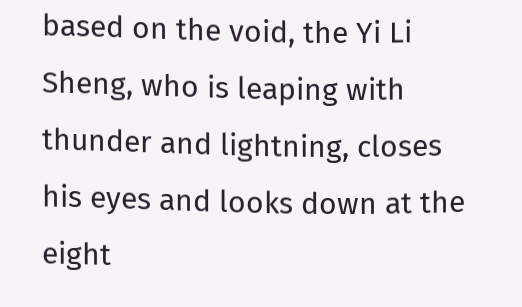based on the void, the Yi Li Sheng, who is leaping with thunder and lightning, closes his eyes and looks down at the eight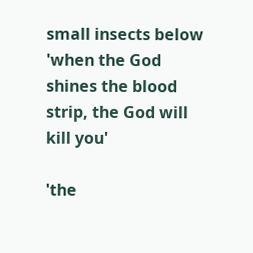small insects below
'when the God shines the blood strip, the God will kill you'

'the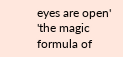eyes are open'
'the magic formula of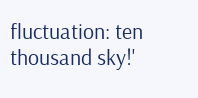fluctuation: ten thousand sky!'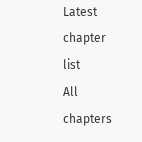Latest chapter list
All chapters